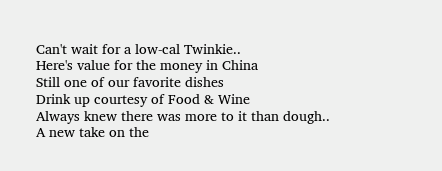Can't wait for a low-cal Twinkie..
Here's value for the money in China
Still one of our favorite dishes
Drink up courtesy of Food & Wine
Always knew there was more to it than dough..
A new take on the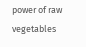power of raw vegetables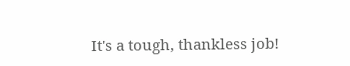It's a tough, thankless job!